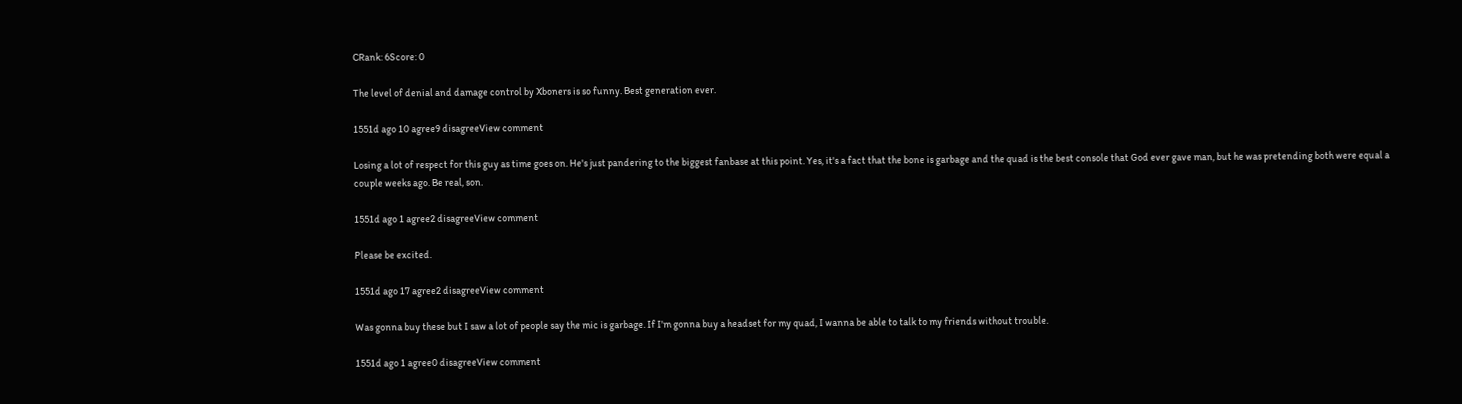CRank: 6Score: 0

The level of denial and damage control by Xboners is so funny. Best generation ever.

1551d ago 10 agree9 disagreeView comment

Losing a lot of respect for this guy as time goes on. He's just pandering to the biggest fanbase at this point. Yes, it's a fact that the bone is garbage and the quad is the best console that God ever gave man, but he was pretending both were equal a couple weeks ago. Be real, son.

1551d ago 1 agree2 disagreeView comment

Please be excited.

1551d ago 17 agree2 disagreeView comment

Was gonna buy these but I saw a lot of people say the mic is garbage. If I'm gonna buy a headset for my quad, I wanna be able to talk to my friends without trouble.

1551d ago 1 agree0 disagreeView comment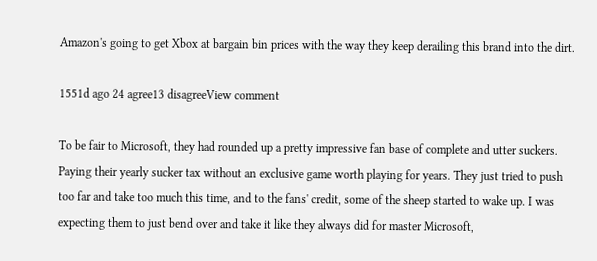Amazon's going to get Xbox at bargain bin prices with the way they keep derailing this brand into the dirt.

1551d ago 24 agree13 disagreeView comment

To be fair to Microsoft, they had rounded up a pretty impressive fan base of complete and utter suckers. Paying their yearly sucker tax without an exclusive game worth playing for years. They just tried to push too far and take too much this time, and to the fans' credit, some of the sheep started to wake up. I was expecting them to just bend over and take it like they always did for master Microsoft,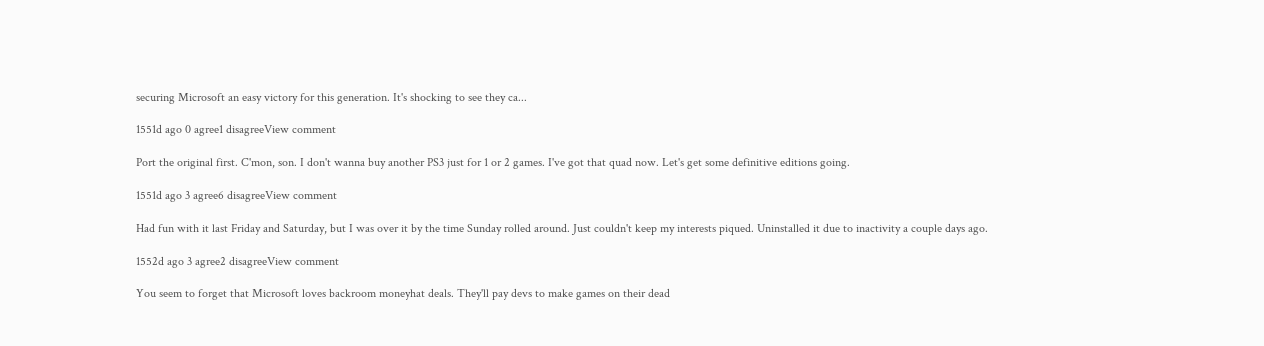securing Microsoft an easy victory for this generation. It's shocking to see they ca...

1551d ago 0 agree1 disagreeView comment

Port the original first. C'mon, son. I don't wanna buy another PS3 just for 1 or 2 games. I've got that quad now. Let's get some definitive editions going.

1551d ago 3 agree6 disagreeView comment

Had fun with it last Friday and Saturday, but I was over it by the time Sunday rolled around. Just couldn't keep my interests piqued. Uninstalled it due to inactivity a couple days ago.

1552d ago 3 agree2 disagreeView comment

You seem to forget that Microsoft loves backroom moneyhat deals. They'll pay devs to make games on their dead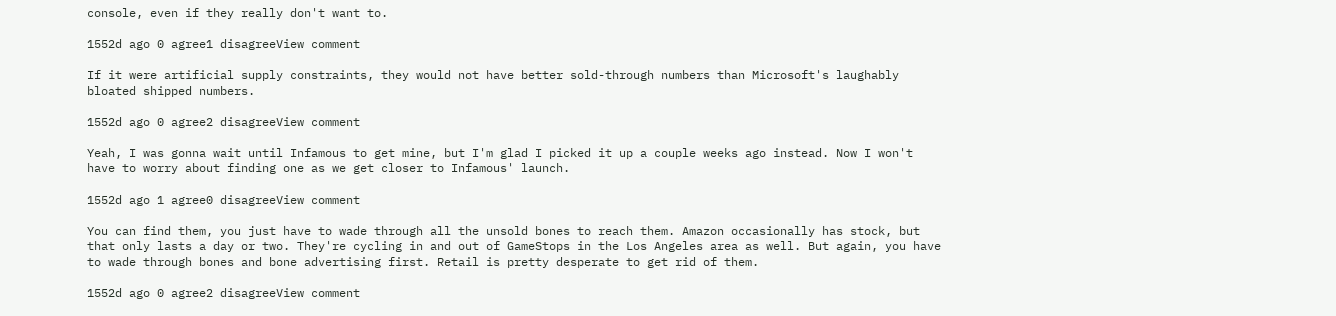console, even if they really don't want to.

1552d ago 0 agree1 disagreeView comment

If it were artificial supply constraints, they would not have better sold-through numbers than Microsoft's laughably bloated shipped numbers.

1552d ago 0 agree2 disagreeView comment

Yeah, I was gonna wait until Infamous to get mine, but I'm glad I picked it up a couple weeks ago instead. Now I won't have to worry about finding one as we get closer to Infamous' launch.

1552d ago 1 agree0 disagreeView comment

You can find them, you just have to wade through all the unsold bones to reach them. Amazon occasionally has stock, but that only lasts a day or two. They're cycling in and out of GameStops in the Los Angeles area as well. But again, you have to wade through bones and bone advertising first. Retail is pretty desperate to get rid of them.

1552d ago 0 agree2 disagreeView comment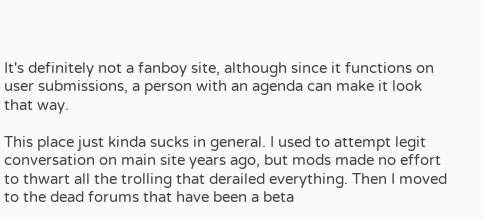It's definitely not a fanboy site, although since it functions on user submissions, a person with an agenda can make it look that way.

This place just kinda sucks in general. I used to attempt legit conversation on main site years ago, but mods made no effort to thwart all the trolling that derailed everything. Then I moved to the dead forums that have been a beta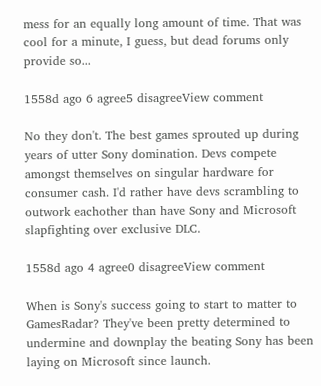mess for an equally long amount of time. That was cool for a minute, I guess, but dead forums only provide so...

1558d ago 6 agree5 disagreeView comment

No they don't. The best games sprouted up during years of utter Sony domination. Devs compete amongst themselves on singular hardware for consumer cash. I'd rather have devs scrambling to outwork eachother than have Sony and Microsoft slapfighting over exclusive DLC.

1558d ago 4 agree0 disagreeView comment

When is Sony's success going to start to matter to GamesRadar? They've been pretty determined to undermine and downplay the beating Sony has been laying on Microsoft since launch.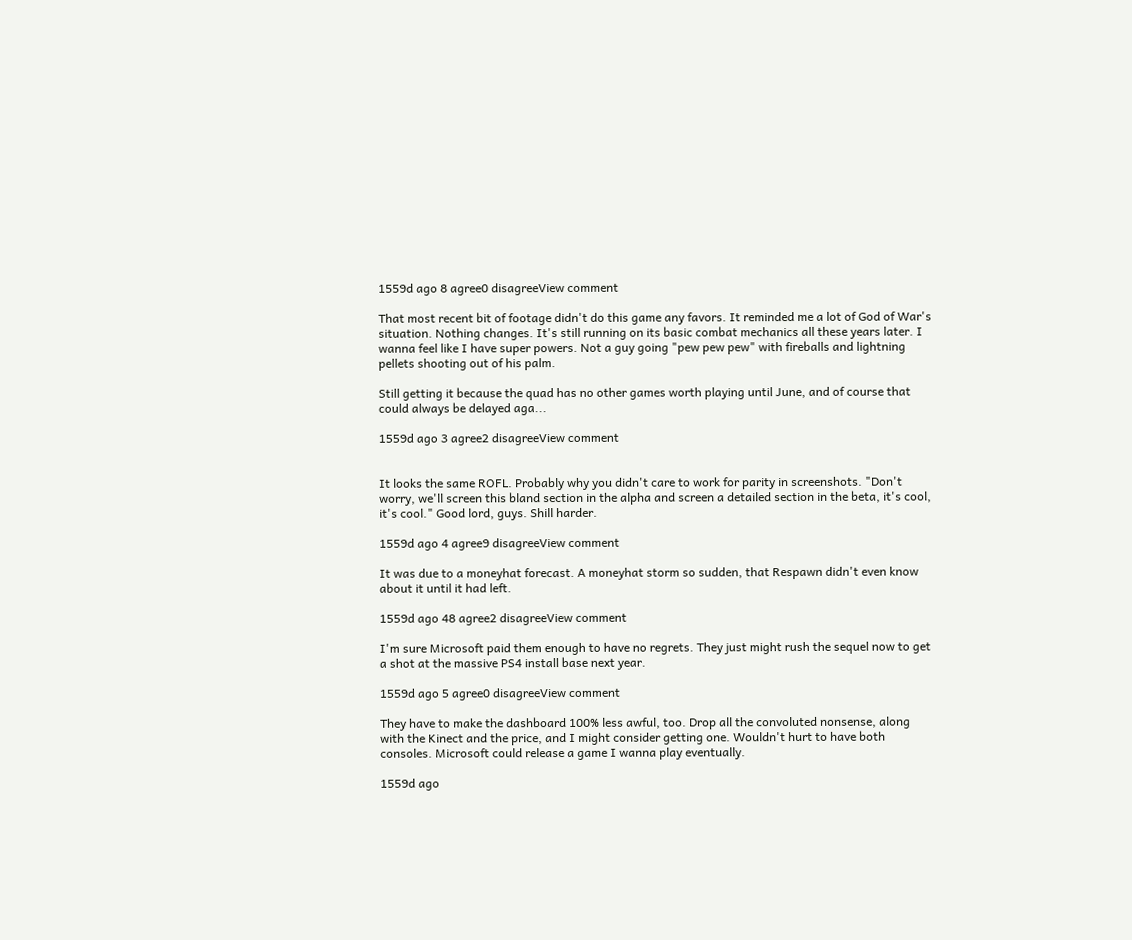1559d ago 8 agree0 disagreeView comment

That most recent bit of footage didn't do this game any favors. It reminded me a lot of God of War's situation. Nothing changes. It's still running on its basic combat mechanics all these years later. I wanna feel like I have super powers. Not a guy going "pew pew pew" with fireballs and lightning pellets shooting out of his palm.

Still getting it because the quad has no other games worth playing until June, and of course that could always be delayed aga...

1559d ago 3 agree2 disagreeView comment


It looks the same ROFL. Probably why you didn't care to work for parity in screenshots. "Don't worry, we'll screen this bland section in the alpha and screen a detailed section in the beta, it's cool, it's cool." Good lord, guys. Shill harder.

1559d ago 4 agree9 disagreeView comment

It was due to a moneyhat forecast. A moneyhat storm so sudden, that Respawn didn't even know about it until it had left.

1559d ago 48 agree2 disagreeView comment

I'm sure Microsoft paid them enough to have no regrets. They just might rush the sequel now to get a shot at the massive PS4 install base next year.

1559d ago 5 agree0 disagreeView comment

They have to make the dashboard 100% less awful, too. Drop all the convoluted nonsense, along with the Kinect and the price, and I might consider getting one. Wouldn't hurt to have both consoles. Microsoft could release a game I wanna play eventually.

1559d ago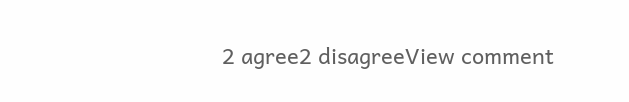2 agree2 disagreeView comment